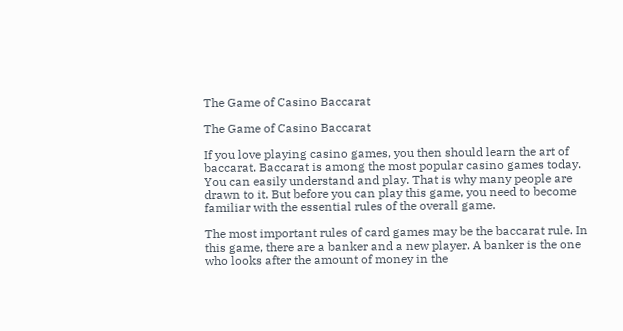The Game of Casino Baccarat

The Game of Casino Baccarat

If you love playing casino games, you then should learn the art of baccarat. Baccarat is among the most popular casino games today. You can easily understand and play. That is why many people are drawn to it. But before you can play this game, you need to become familiar with the essential rules of the overall game.

The most important rules of card games may be the baccarat rule. In this game, there are a banker and a new player. A banker is the one who looks after the amount of money in the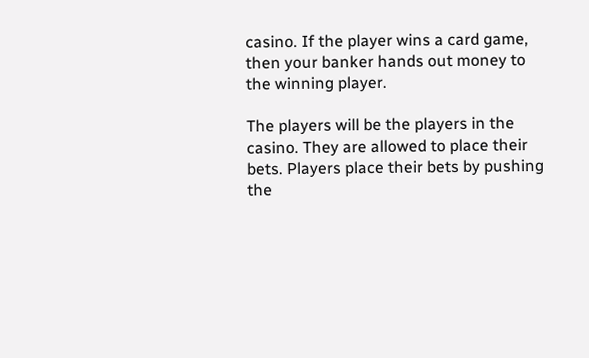casino. If the player wins a card game, then your banker hands out money to the winning player.

The players will be the players in the casino. They are allowed to place their bets. Players place their bets by pushing the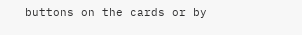buttons on the cards or by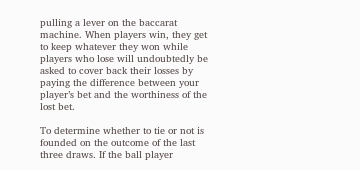pulling a lever on the baccarat machine. When players win, they get to keep whatever they won while players who lose will undoubtedly be asked to cover back their losses by paying the difference between your player’s bet and the worthiness of the lost bet.

To determine whether to tie or not is founded on the outcome of the last three draws. If the ball player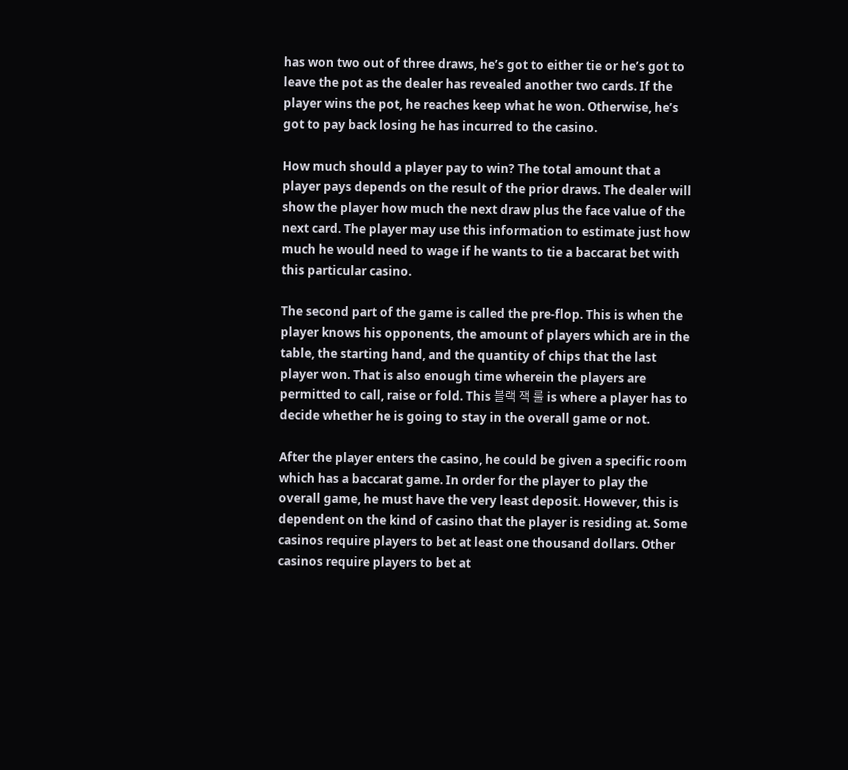has won two out of three draws, he’s got to either tie or he’s got to leave the pot as the dealer has revealed another two cards. If the player wins the pot, he reaches keep what he won. Otherwise, he’s got to pay back losing he has incurred to the casino.

How much should a player pay to win? The total amount that a player pays depends on the result of the prior draws. The dealer will show the player how much the next draw plus the face value of the next card. The player may use this information to estimate just how much he would need to wage if he wants to tie a baccarat bet with this particular casino.

The second part of the game is called the pre-flop. This is when the player knows his opponents, the amount of players which are in the table, the starting hand, and the quantity of chips that the last player won. That is also enough time wherein the players are permitted to call, raise or fold. This 블랙 잭 룰 is where a player has to decide whether he is going to stay in the overall game or not.

After the player enters the casino, he could be given a specific room which has a baccarat game. In order for the player to play the overall game, he must have the very least deposit. However, this is dependent on the kind of casino that the player is residing at. Some casinos require players to bet at least one thousand dollars. Other casinos require players to bet at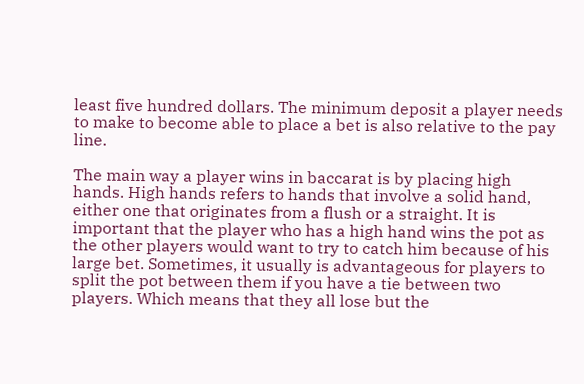least five hundred dollars. The minimum deposit a player needs to make to become able to place a bet is also relative to the pay line.

The main way a player wins in baccarat is by placing high hands. High hands refers to hands that involve a solid hand, either one that originates from a flush or a straight. It is important that the player who has a high hand wins the pot as the other players would want to try to catch him because of his large bet. Sometimes, it usually is advantageous for players to split the pot between them if you have a tie between two players. Which means that they all lose but the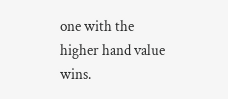one with the higher hand value wins.